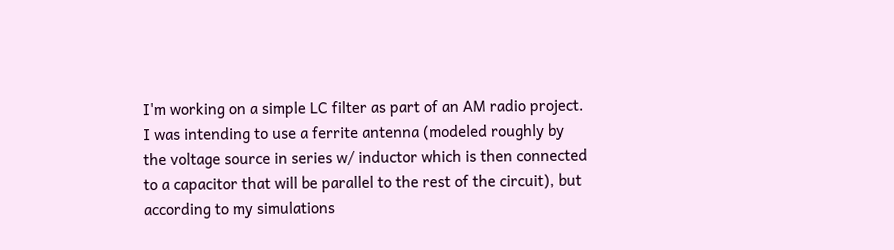I'm working on a simple LC filter as part of an AM radio project. I was intending to use a ferrite antenna (modeled roughly by the voltage source in series w/ inductor which is then connected to a capacitor that will be parallel to the rest of the circuit), but according to my simulations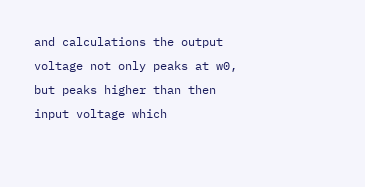and calculations the output voltage not only peaks at w0, but peaks higher than then input voltage which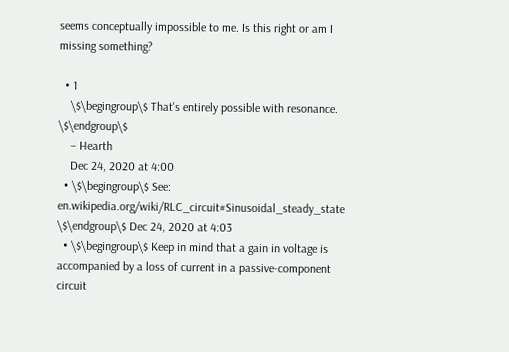seems conceptually impossible to me. Is this right or am I missing something?

  • 1
    \$\begingroup\$ That's entirely possible with resonance. \$\endgroup\$
    – Hearth
    Dec 24, 2020 at 4:00
  • \$\begingroup\$ See: en.wikipedia.org/wiki/RLC_circuit#Sinusoidal_steady_state \$\endgroup\$ Dec 24, 2020 at 4:03
  • \$\begingroup\$ Keep in mind that a gain in voltage is accompanied by a loss of current in a passive-component circuit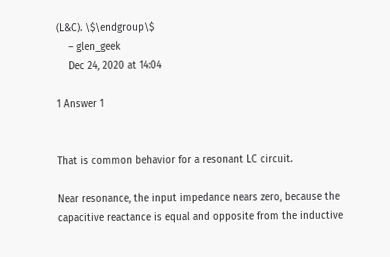(L&C). \$\endgroup\$
    – glen_geek
    Dec 24, 2020 at 14:04

1 Answer 1


That is common behavior for a resonant LC circuit.

Near resonance, the input impedance nears zero, because the capacitive reactance is equal and opposite from the inductive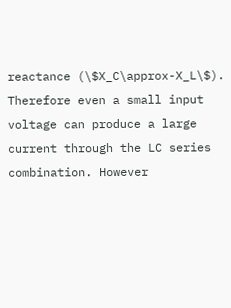reactance (\$X_C\approx-X_L\$). Therefore even a small input voltage can produce a large current through the LC series combination. However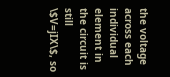the voltage across each individual element in the circuit is still \$V=jIX\$, so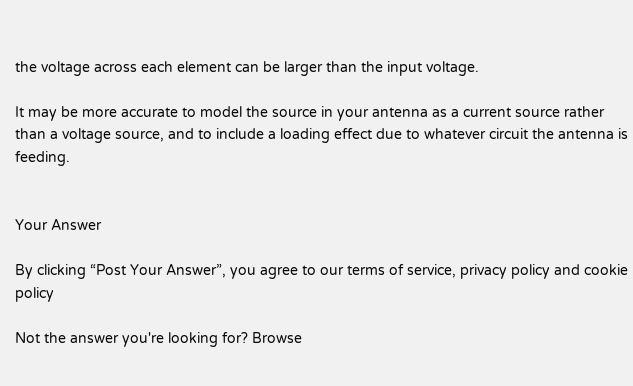the voltage across each element can be larger than the input voltage.

It may be more accurate to model the source in your antenna as a current source rather than a voltage source, and to include a loading effect due to whatever circuit the antenna is feeding.


Your Answer

By clicking “Post Your Answer”, you agree to our terms of service, privacy policy and cookie policy

Not the answer you're looking for? Browse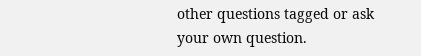other questions tagged or ask your own question.